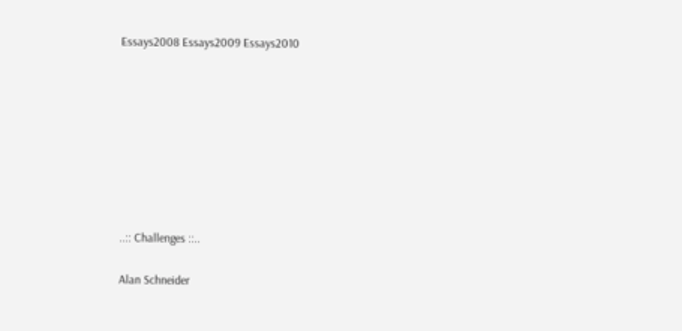Essays2008 Essays2009 Essays2010













..:: Challenges ::..


Alan Schneider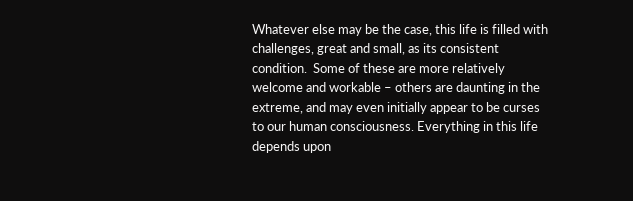Whatever else may be the case, this life is filled with challenges, great and small, as its consistent condition.  Some of these are more relatively welcome and workable – others are daunting in the extreme, and may even initially appear to be curses to our human consciousness. Everything in this life depends upon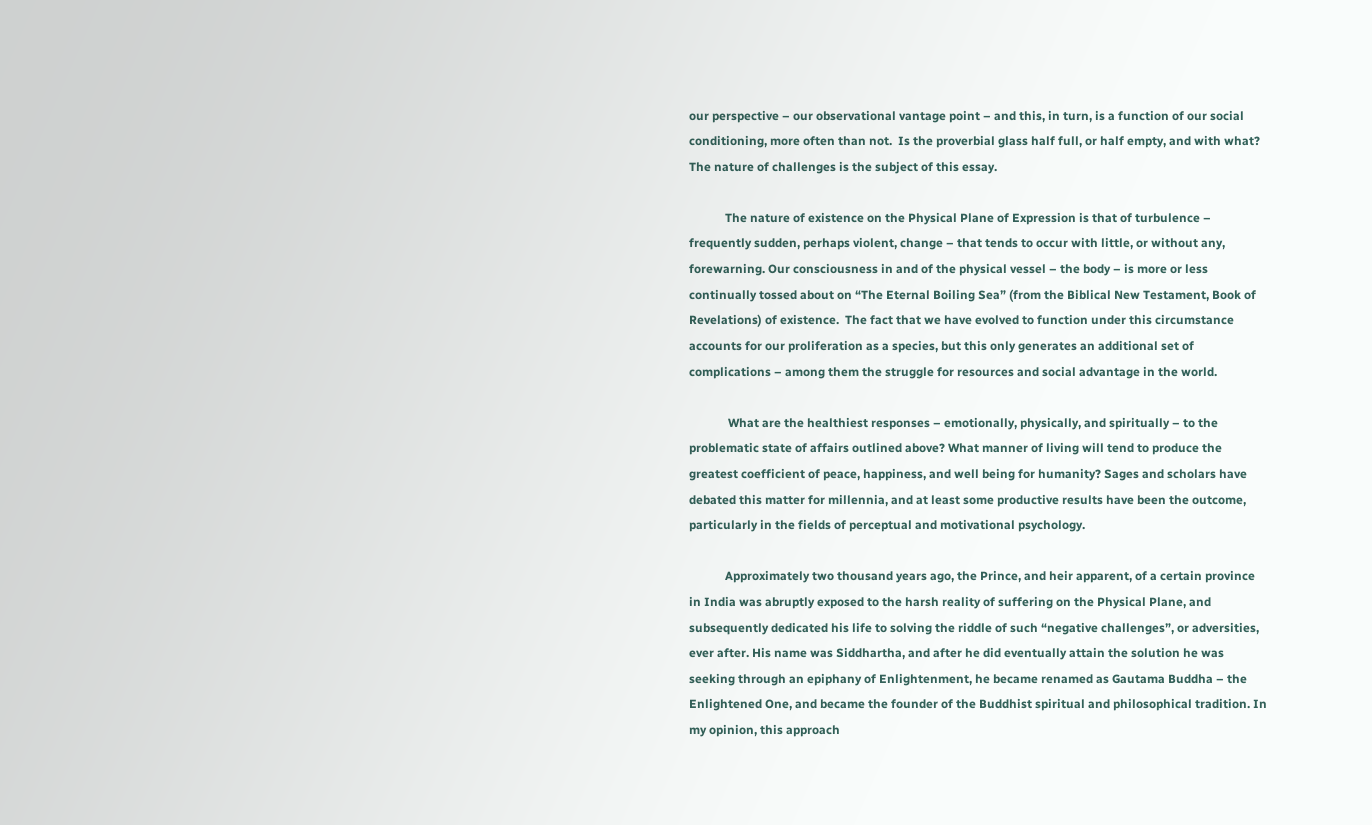our perspective – our observational vantage point – and this, in turn, is a function of our social conditioning, more often than not.  Is the proverbial glass half full, or half empty, and with what?  The nature of challenges is the subject of this essay.

            The nature of existence on the Physical Plane of Expression is that of turbulence – frequently sudden, perhaps violent, change – that tends to occur with little, or without any, forewarning. Our consciousness in and of the physical vessel – the body – is more or less continually tossed about on “The Eternal Boiling Sea” (from the Biblical New Testament, Book of Revelations) of existence.  The fact that we have evolved to function under this circumstance accounts for our proliferation as a species, but this only generates an additional set of complications – among them the struggle for resources and social advantage in the world.

             What are the healthiest responses – emotionally, physically, and spiritually – to the problematic state of affairs outlined above? What manner of living will tend to produce the greatest coefficient of peace, happiness, and well being for humanity? Sages and scholars have debated this matter for millennia, and at least some productive results have been the outcome, particularly in the fields of perceptual and motivational psychology.

            Approximately two thousand years ago, the Prince, and heir apparent, of a certain province in India was abruptly exposed to the harsh reality of suffering on the Physical Plane, and subsequently dedicated his life to solving the riddle of such “negative challenges”, or adversities, ever after. His name was Siddhartha, and after he did eventually attain the solution he was seeking through an epiphany of Enlightenment, he became renamed as Gautama Buddha – the Enlightened One, and became the founder of the Buddhist spiritual and philosophical tradition. In my opinion, this approach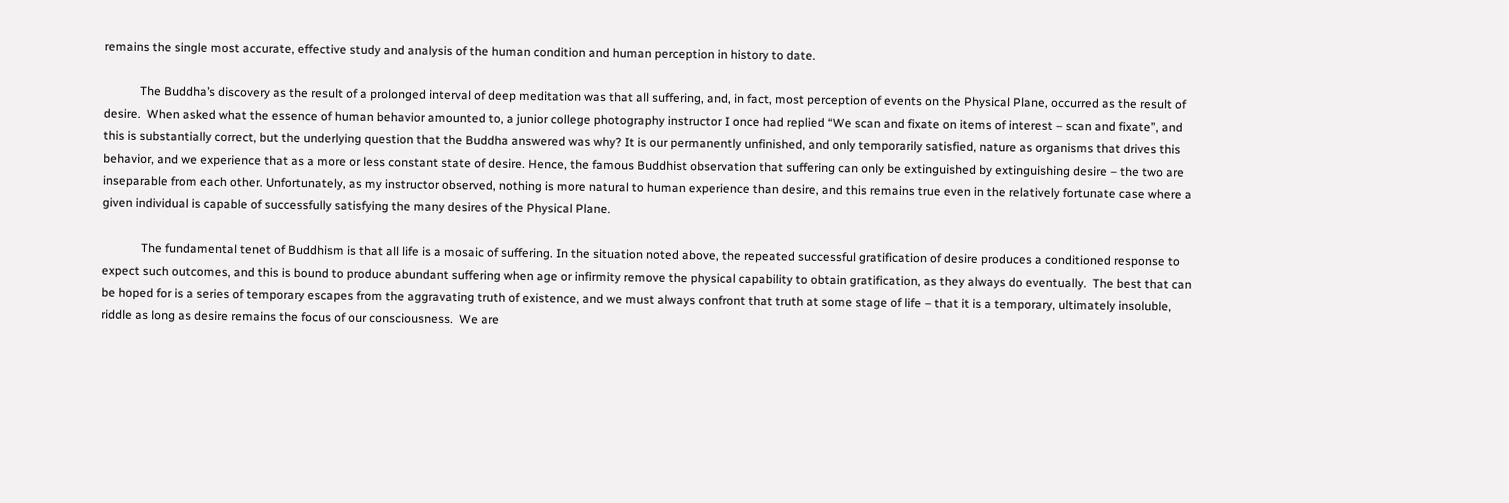remains the single most accurate, effective study and analysis of the human condition and human perception in history to date.

            The Buddha’s discovery as the result of a prolonged interval of deep meditation was that all suffering, and, in fact, most perception of events on the Physical Plane, occurred as the result of desire.  When asked what the essence of human behavior amounted to, a junior college photography instructor I once had replied “We scan and fixate on items of interest – scan and fixate”, and this is substantially correct, but the underlying question that the Buddha answered was why? It is our permanently unfinished, and only temporarily satisfied, nature as organisms that drives this behavior, and we experience that as a more or less constant state of desire. Hence, the famous Buddhist observation that suffering can only be extinguished by extinguishing desire – the two are inseparable from each other. Unfortunately, as my instructor observed, nothing is more natural to human experience than desire, and this remains true even in the relatively fortunate case where a given individual is capable of successfully satisfying the many desires of the Physical Plane.

             The fundamental tenet of Buddhism is that all life is a mosaic of suffering. In the situation noted above, the repeated successful gratification of desire produces a conditioned response to expect such outcomes, and this is bound to produce abundant suffering when age or infirmity remove the physical capability to obtain gratification, as they always do eventually.  The best that can be hoped for is a series of temporary escapes from the aggravating truth of existence, and we must always confront that truth at some stage of life – that it is a temporary, ultimately insoluble, riddle as long as desire remains the focus of our consciousness.  We are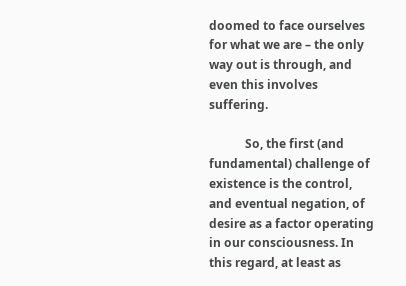doomed to face ourselves for what we are – the only way out is through, and even this involves suffering.

            So, the first (and fundamental) challenge of existence is the control, and eventual negation, of desire as a factor operating in our consciousness. In this regard, at least as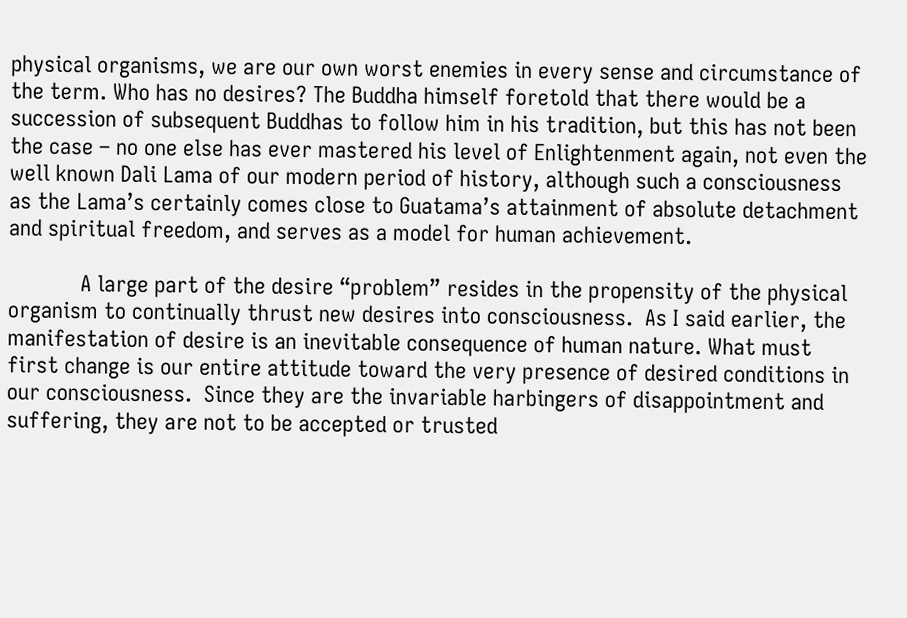physical organisms, we are our own worst enemies in every sense and circumstance of the term. Who has no desires? The Buddha himself foretold that there would be a succession of subsequent Buddhas to follow him in his tradition, but this has not been the case – no one else has ever mastered his level of Enlightenment again, not even the well known Dali Lama of our modern period of history, although such a consciousness as the Lama’s certainly comes close to Guatama’s attainment of absolute detachment and spiritual freedom, and serves as a model for human achievement.

            A large part of the desire “problem” resides in the propensity of the physical organism to continually thrust new desires into consciousness.  As I said earlier, the manifestation of desire is an inevitable consequence of human nature. What must first change is our entire attitude toward the very presence of desired conditions in our consciousness.  Since they are the invariable harbingers of disappointment and suffering, they are not to be accepted or trusted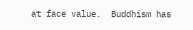at face value.  Buddhism has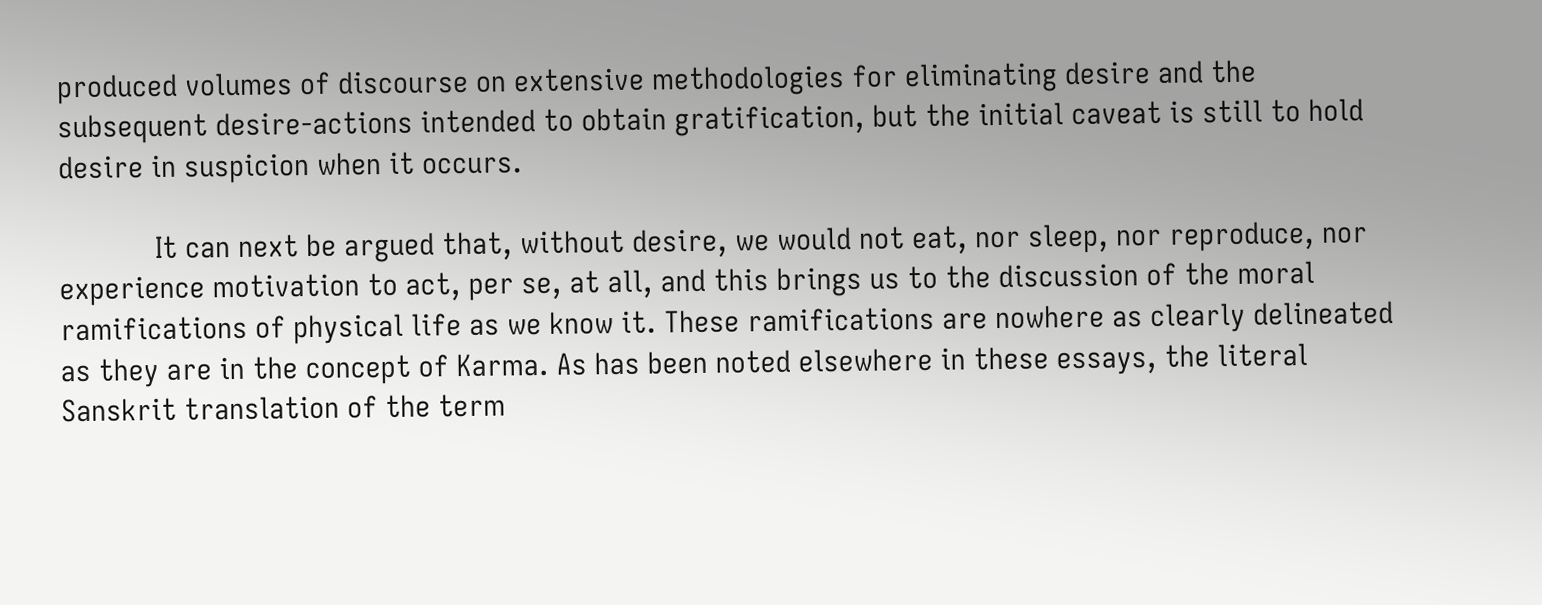produced volumes of discourse on extensive methodologies for eliminating desire and the subsequent desire-actions intended to obtain gratification, but the initial caveat is still to hold desire in suspicion when it occurs.

            It can next be argued that, without desire, we would not eat, nor sleep, nor reproduce, nor experience motivation to act, per se, at all, and this brings us to the discussion of the moral ramifications of physical life as we know it. These ramifications are nowhere as clearly delineated as they are in the concept of Karma. As has been noted elsewhere in these essays, the literal Sanskrit translation of the term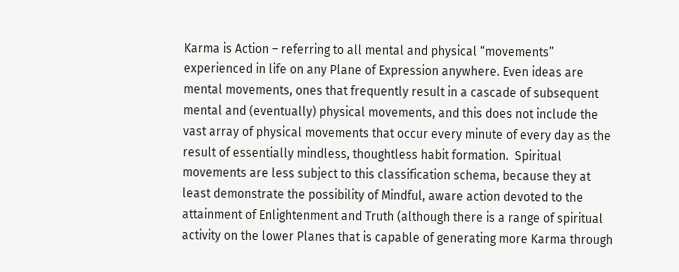Karma is Action – referring to all mental and physical “movements” experienced in life on any Plane of Expression anywhere. Even ideas are mental movements, ones that frequently result in a cascade of subsequent mental and (eventually) physical movements, and this does not include the vast array of physical movements that occur every minute of every day as the result of essentially mindless, thoughtless habit formation.  Spiritual movements are less subject to this classification schema, because they at least demonstrate the possibility of Mindful, aware action devoted to the attainment of Enlightenment and Truth (although there is a range of spiritual activity on the lower Planes that is capable of generating more Karma through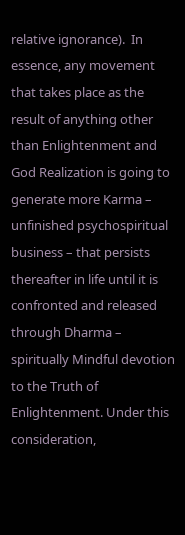relative ignorance).  In essence, any movement that takes place as the result of anything other than Enlightenment and God Realization is going to generate more Karma – unfinished psychospiritual business – that persists thereafter in life until it is confronted and released through Dharma – spiritually Mindful devotion to the Truth of Enlightenment. Under this consideration,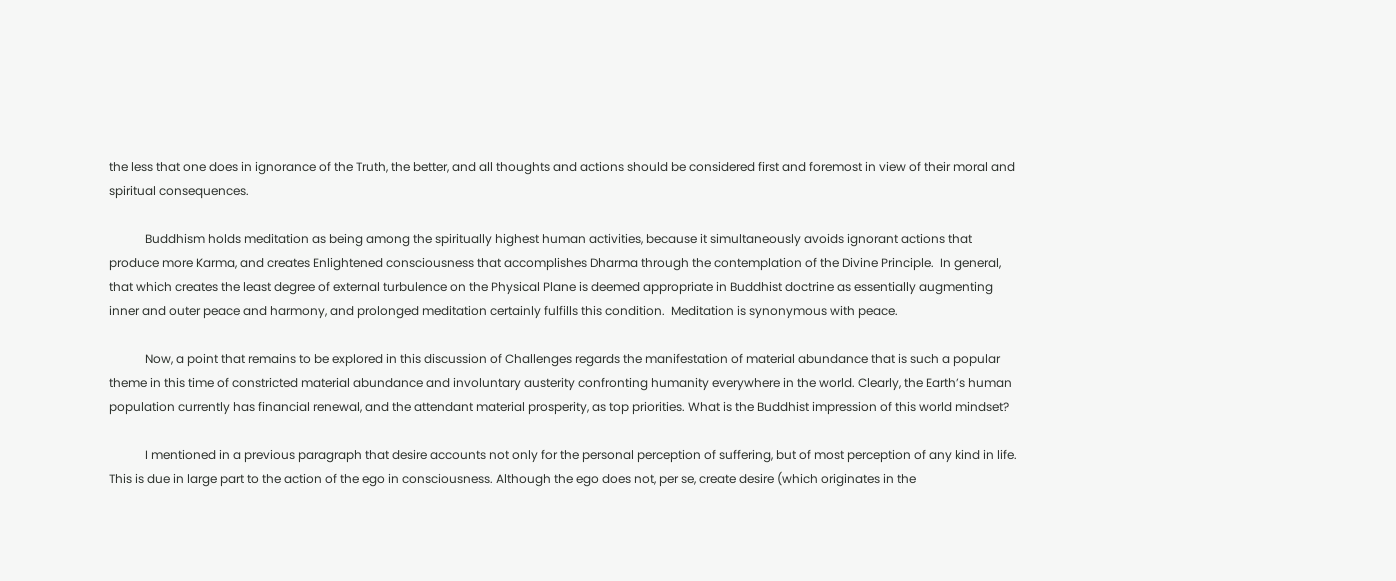the less that one does in ignorance of the Truth, the better, and all thoughts and actions should be considered first and foremost in view of their moral and spiritual consequences.

            Buddhism holds meditation as being among the spiritually highest human activities, because it simultaneously avoids ignorant actions that produce more Karma, and creates Enlightened consciousness that accomplishes Dharma through the contemplation of the Divine Principle.  In general, that which creates the least degree of external turbulence on the Physical Plane is deemed appropriate in Buddhist doctrine as essentially augmenting inner and outer peace and harmony, and prolonged meditation certainly fulfills this condition.  Meditation is synonymous with peace.

            Now, a point that remains to be explored in this discussion of Challenges regards the manifestation of material abundance that is such a popular theme in this time of constricted material abundance and involuntary austerity confronting humanity everywhere in the world. Clearly, the Earth’s human population currently has financial renewal, and the attendant material prosperity, as top priorities. What is the Buddhist impression of this world mindset?

            I mentioned in a previous paragraph that desire accounts not only for the personal perception of suffering, but of most perception of any kind in life.  This is due in large part to the action of the ego in consciousness. Although the ego does not, per se, create desire (which originates in the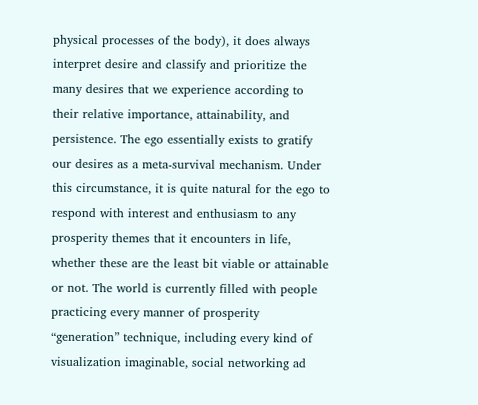physical processes of the body), it does always interpret desire and classify and prioritize the many desires that we experience according to their relative importance, attainability, and persistence. The ego essentially exists to gratify our desires as a meta-survival mechanism. Under this circumstance, it is quite natural for the ego to respond with interest and enthusiasm to any prosperity themes that it encounters in life, whether these are the least bit viable or attainable or not. The world is currently filled with people practicing every manner of prosperity “generation” technique, including every kind of visualization imaginable, social networking ad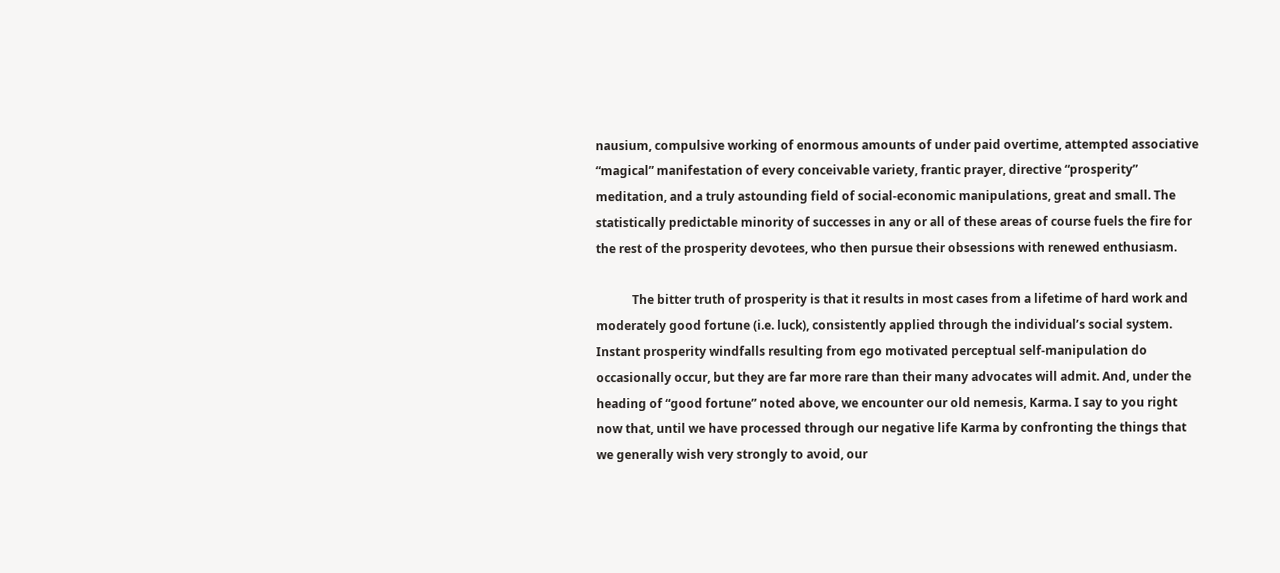nausium, compulsive working of enormous amounts of under paid overtime, attempted associative “magical” manifestation of every conceivable variety, frantic prayer, directive “prosperity” meditation, and a truly astounding field of social-economic manipulations, great and small. The statistically predictable minority of successes in any or all of these areas of course fuels the fire for the rest of the prosperity devotees, who then pursue their obsessions with renewed enthusiasm.

            The bitter truth of prosperity is that it results in most cases from a lifetime of hard work and moderately good fortune (i.e. luck), consistently applied through the individual’s social system. Instant prosperity windfalls resulting from ego motivated perceptual self-manipulation do occasionally occur, but they are far more rare than their many advocates will admit. And, under the heading of “good fortune” noted above, we encounter our old nemesis, Karma. I say to you right now that, until we have processed through our negative life Karma by confronting the things that we generally wish very strongly to avoid, our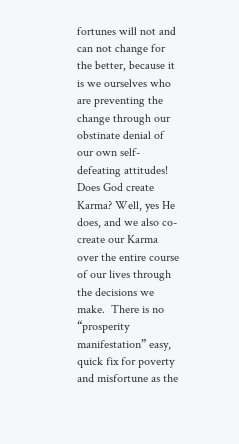fortunes will not and can not change for the better, because it is we ourselves who are preventing the change through our obstinate denial of our own self-defeating attitudes! Does God create Karma? Well, yes He does, and we also co-create our Karma over the entire course of our lives through the decisions we make.  There is no “prosperity manifestation” easy, quick fix for poverty and misfortune as the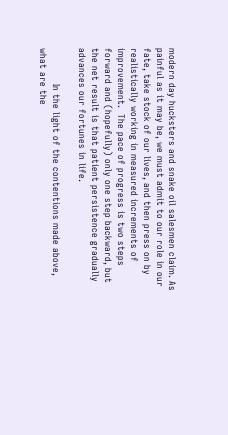modern day hucksters and snake oil salesmen claim. As painful as it may be, we must admit to our role in our fate, take stock of our lives, and then press on by realistically working in measured increments of improvement.  The pace of progress is two steps forward and (hopefully) only one step backward, but the net result is that patient persistence gradually advances our fortunes in life.

            In the light of the contentions made above, what are the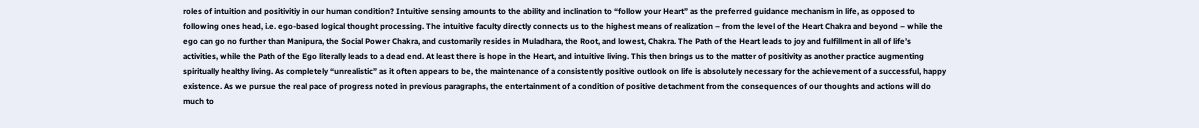roles of intuition and positivitiy in our human condition? Intuitive sensing amounts to the ability and inclination to “follow your Heart” as the preferred guidance mechanism in life, as opposed to following ones head, i.e. ego-based logical thought processing. The intuitive faculty directly connects us to the highest means of realization – from the level of the Heart Chakra and beyond – while the ego can go no further than Manipura, the Social Power Chakra, and customarily resides in Muladhara, the Root, and lowest, Chakra. The Path of the Heart leads to joy and fulfillment in all of life’s activities, while the Path of the Ego literally leads to a dead end. At least there is hope in the Heart, and intuitive living. This then brings us to the matter of positivity as another practice augmenting spiritually healthy living. As completely “unrealistic” as it often appears to be, the maintenance of a consistently positive outlook on life is absolutely necessary for the achievement of a successful, happy existence. As we pursue the real pace of progress noted in previous paragraphs, the entertainment of a condition of positive detachment from the consequences of our thoughts and actions will do much to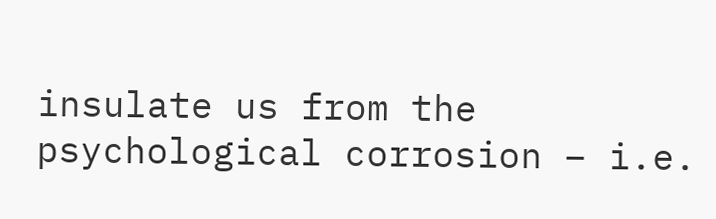insulate us from the psychological corrosion – i.e.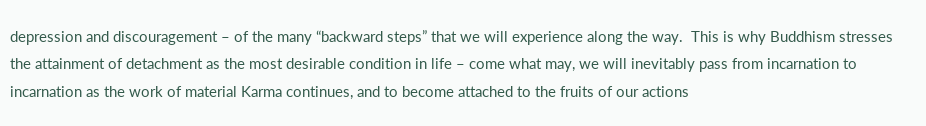depression and discouragement – of the many “backward steps” that we will experience along the way.  This is why Buddhism stresses the attainment of detachment as the most desirable condition in life – come what may, we will inevitably pass from incarnation to incarnation as the work of material Karma continues, and to become attached to the fruits of our actions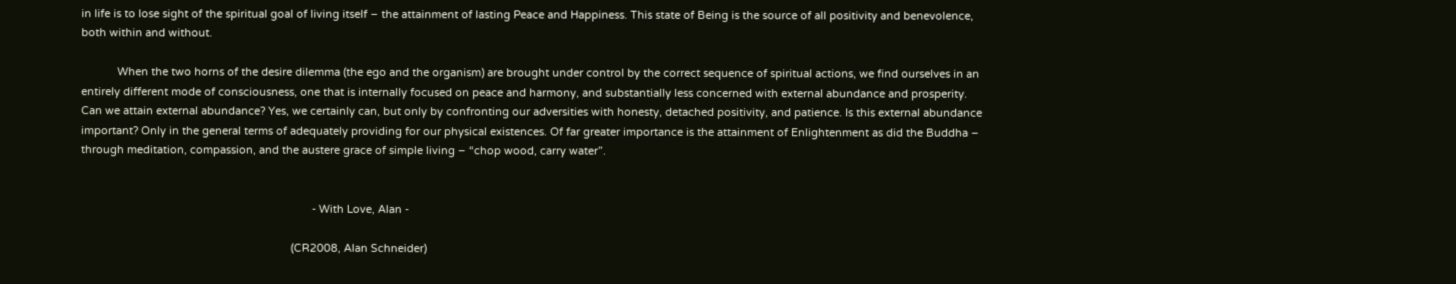in life is to lose sight of the spiritual goal of living itself – the attainment of lasting Peace and Happiness. This state of Being is the source of all positivity and benevolence, both within and without.

            When the two horns of the desire dilemma (the ego and the organism) are brought under control by the correct sequence of spiritual actions, we find ourselves in an entirely different mode of consciousness, one that is internally focused on peace and harmony, and substantially less concerned with external abundance and prosperity.  Can we attain external abundance? Yes, we certainly can, but only by confronting our adversities with honesty, detached positivity, and patience. Is this external abundance important? Only in the general terms of adequately providing for our physical existences. Of far greater importance is the attainment of Enlightenment as did the Buddha – through meditation, compassion, and the austere grace of simple living – “chop wood, carry water”.


                                                                             - With Love, Alan -

                                                                      (CR2008, Alan Schneider)